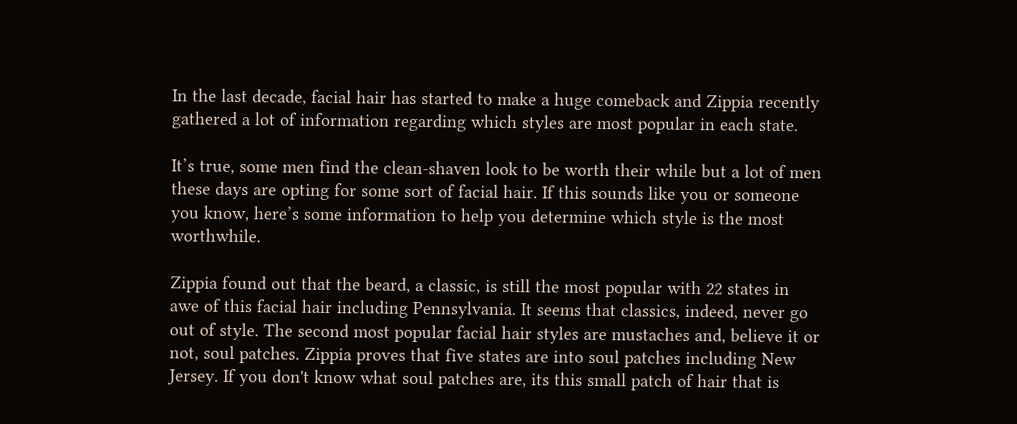In the last decade, facial hair has started to make a huge comeback and Zippia recently gathered a lot of information regarding which styles are most popular in each state.

It’s true, some men find the clean-shaven look to be worth their while but a lot of men these days are opting for some sort of facial hair. If this sounds like you or someone you know, here’s some information to help you determine which style is the most worthwhile.

Zippia found out that the beard, a classic, is still the most popular with 22 states in awe of this facial hair including Pennsylvania. It seems that classics, indeed, never go out of style. The second most popular facial hair styles are mustaches and, believe it or not, soul patches. Zippia proves that five states are into soul patches including New Jersey. If you don't know what soul patches are, its this small patch of hair that is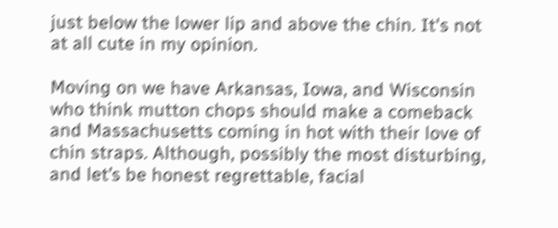just below the lower lip and above the chin. It's not at all cute in my opinion.

Moving on we have Arkansas, Iowa, and Wisconsin who think mutton chops should make a comeback and Massachusetts coming in hot with their love of chin straps. Although, possibly the most disturbing, and let’s be honest regrettable, facial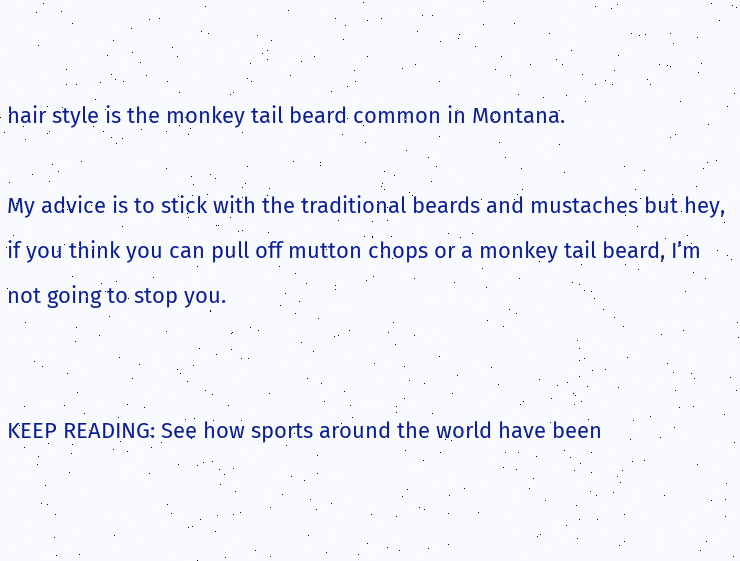hair style is the monkey tail beard common in Montana.

My advice is to stick with the traditional beards and mustaches but hey, if you think you can pull off mutton chops or a monkey tail beard, I’m not going to stop you.


KEEP READING: See how sports around the world have been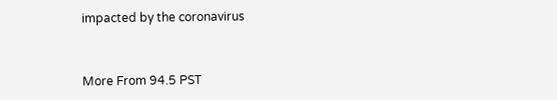impacted by the coronavirus


More From 94.5 PST